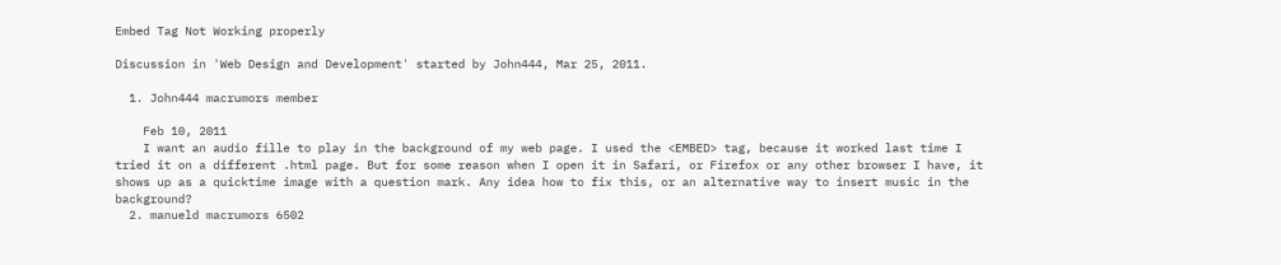Embed Tag Not Working properly

Discussion in 'Web Design and Development' started by John444, Mar 25, 2011.

  1. John444 macrumors member

    Feb 10, 2011
    I want an audio fille to play in the background of my web page. I used the <EMBED> tag, because it worked last time I tried it on a different .html page. But for some reason when I open it in Safari, or Firefox or any other browser I have, it shows up as a quicktime image with a question mark. Any idea how to fix this, or an alternative way to insert music in the background?
  2. manueld macrumors 6502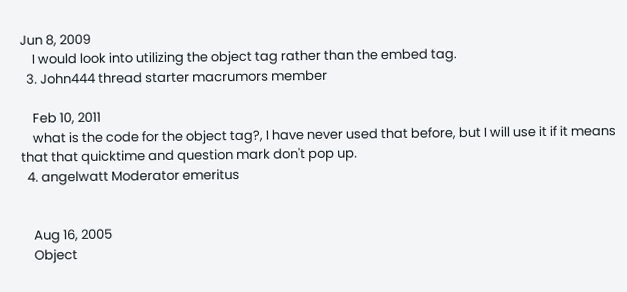Jun 8, 2009
    I would look into utilizing the object tag rather than the embed tag.
  3. John444 thread starter macrumors member

    Feb 10, 2011
    what is the code for the object tag?, I have never used that before, but I will use it if it means that that quicktime and question mark don't pop up.
  4. angelwatt Moderator emeritus


    Aug 16, 2005
    Object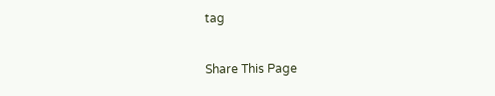tag

Share This Page